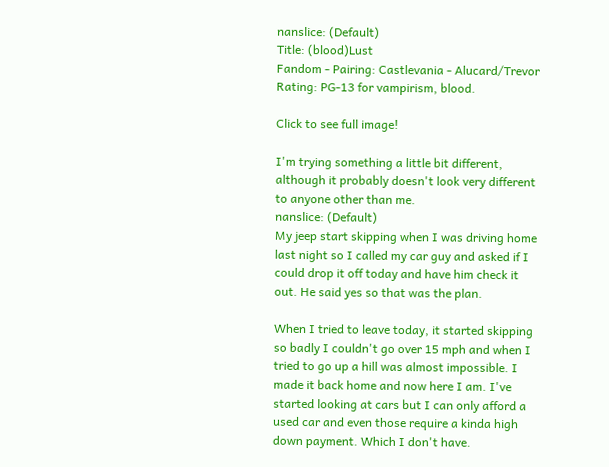nanslice: (Default)
Title: (blood)Lust
Fandom - Pairing: Castlevania - Alucard/Trevor
Rating: PG-13 for vampirism, blood.

Click to see full image!

I'm trying something a little bit different, although it probably doesn't look very different to anyone other than me.
nanslice: (Default)
My jeep start skipping when I was driving home last night so I called my car guy and asked if I could drop it off today and have him check it out. He said yes so that was the plan.

When I tried to leave today, it started skipping so badly I couldn't go over 15 mph and when I tried to go up a hill was almost impossible. I made it back home and now here I am. I've started looking at cars but I can only afford a used car and even those require a kinda high down payment. Which I don't have.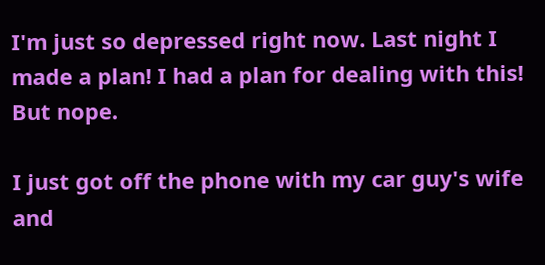I'm just so depressed right now. Last night I made a plan! I had a plan for dealing with this! But nope.

I just got off the phone with my car guy's wife and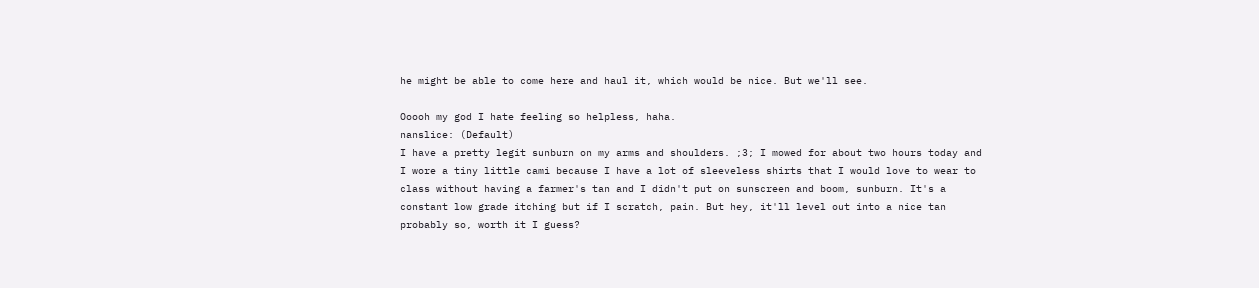he might be able to come here and haul it, which would be nice. But we'll see.

Ooooh my god I hate feeling so helpless, haha.
nanslice: (Default)
I have a pretty legit sunburn on my arms and shoulders. ;3; I mowed for about two hours today and I wore a tiny little cami because I have a lot of sleeveless shirts that I would love to wear to class without having a farmer's tan and I didn't put on sunscreen and boom, sunburn. It's a constant low grade itching but if I scratch, pain. But hey, it'll level out into a nice tan probably so, worth it I guess?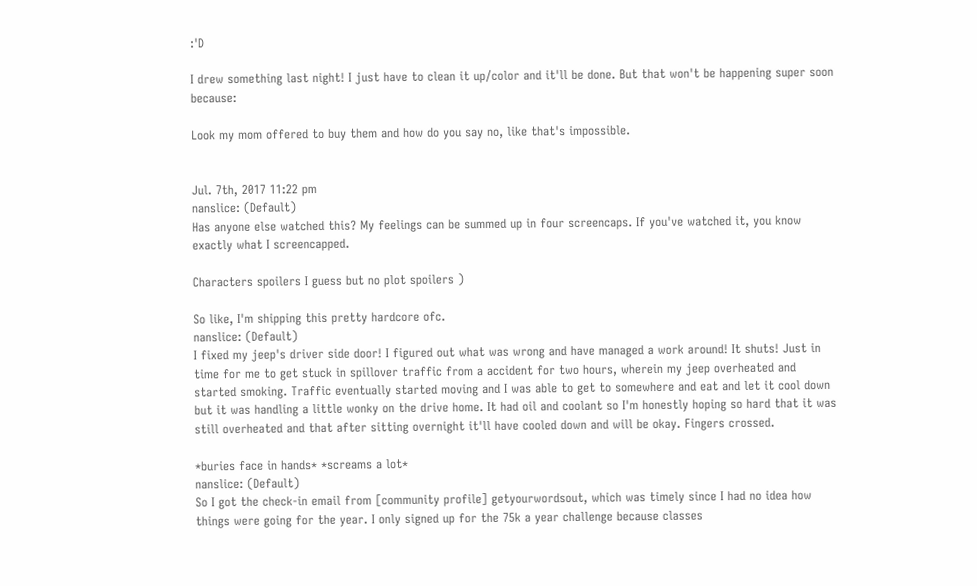:'D

I drew something last night! I just have to clean it up/color and it'll be done. But that won't be happening super soon because:

Look my mom offered to buy them and how do you say no, like that's impossible.


Jul. 7th, 2017 11:22 pm
nanslice: (Default)
Has anyone else watched this? My feelings can be summed up in four screencaps. If you've watched it, you know exactly what I screencapped.

Characters spoilers I guess but no plot spoilers )

So like, I'm shipping this pretty hardcore ofc.
nanslice: (Default)
I fixed my jeep's driver side door! I figured out what was wrong and have managed a work around! It shuts! Just in time for me to get stuck in spillover traffic from a accident for two hours, wherein my jeep overheated and started smoking. Traffic eventually started moving and I was able to get to somewhere and eat and let it cool down but it was handling a little wonky on the drive home. It had oil and coolant so I'm honestly hoping so hard that it was still overheated and that after sitting overnight it'll have cooled down and will be okay. Fingers crossed.

*buries face in hands* *screams a lot*
nanslice: (Default)
So I got the check-in email from [community profile] getyourwordsout, which was timely since I had no idea how things were going for the year. I only signed up for the 75k a year challenge because classes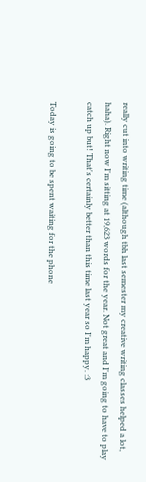really cut into writing time (although tbh last semester my creative writing classes helped a lot, haha). Right now I'm sitting at 19,623 words for the year. Not great and I'm going to have to play catch up but! That's certainly better than this time last year so I'm happy. :3

Today is going to be spent waiting for the phone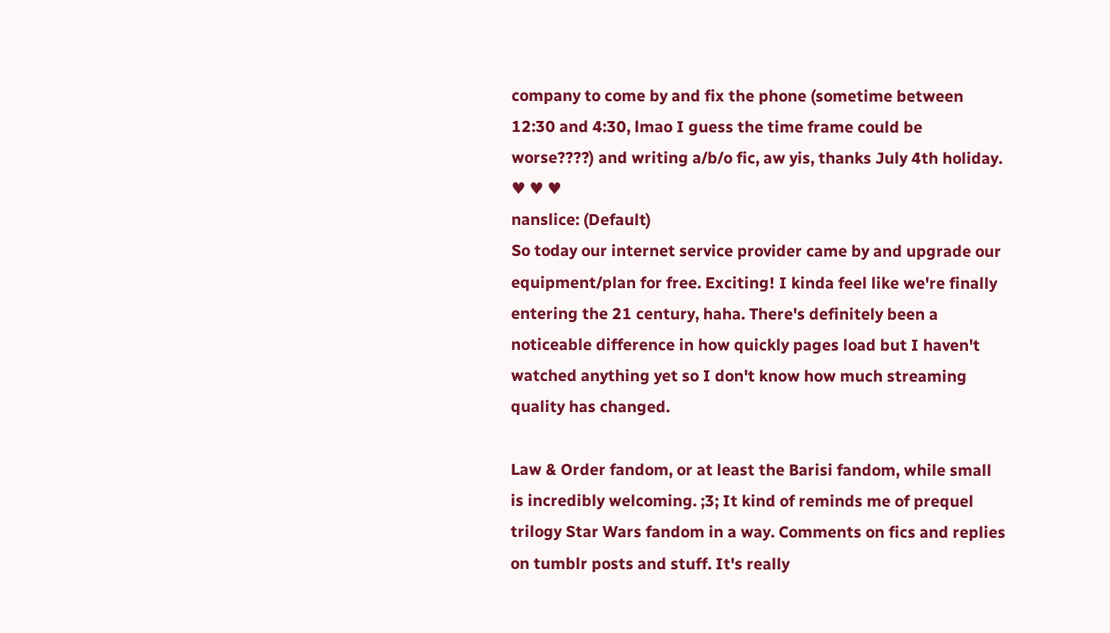company to come by and fix the phone (sometime between 12:30 and 4:30, lmao I guess the time frame could be worse????) and writing a/b/o fic, aw yis, thanks July 4th holiday. ♥ ♥ ♥
nanslice: (Default)
So today our internet service provider came by and upgrade our equipment/plan for free. Exciting! I kinda feel like we're finally entering the 21 century, haha. There's definitely been a noticeable difference in how quickly pages load but I haven't watched anything yet so I don't know how much streaming quality has changed.

Law & Order fandom, or at least the Barisi fandom, while small is incredibly welcoming. ;3; It kind of reminds me of prequel trilogy Star Wars fandom in a way. Comments on fics and replies on tumblr posts and stuff. It's really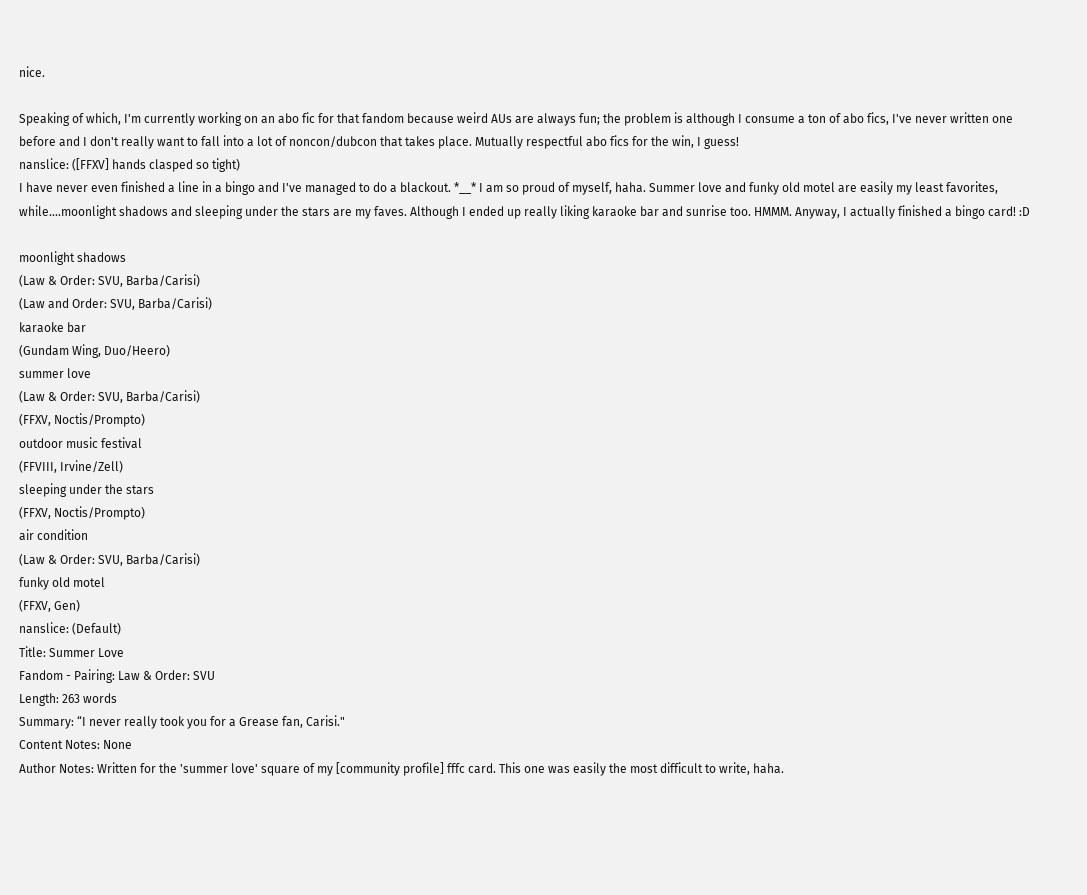nice.

Speaking of which, I'm currently working on an abo fic for that fandom because weird AUs are always fun; the problem is although I consume a ton of abo fics, I've never written one before and I don't really want to fall into a lot of noncon/dubcon that takes place. Mutually respectful abo fics for the win, I guess!
nanslice: ([FFXV] hands clasped so tight)
I have never even finished a line in a bingo and I've managed to do a blackout. *__* I am so proud of myself, haha. Summer love and funky old motel are easily my least favorites, while....moonlight shadows and sleeping under the stars are my faves. Although I ended up really liking karaoke bar and sunrise too. HMMM. Anyway, I actually finished a bingo card! :D

moonlight shadows
(Law & Order: SVU, Barba/Carisi)
(Law and Order: SVU, Barba/Carisi)
karaoke bar
(Gundam Wing, Duo/Heero)
summer love
(Law & Order: SVU, Barba/Carisi)
(FFXV, Noctis/Prompto)
outdoor music festival
(FFVIII, Irvine/Zell)
sleeping under the stars
(FFXV, Noctis/Prompto)
air condition
(Law & Order: SVU, Barba/Carisi)
funky old motel
(FFXV, Gen)
nanslice: (Default)
Title: Summer Love
Fandom - Pairing: Law & Order: SVU
Length: 263 words
Summary: “I never really took you for a Grease fan, Carisi."
Content Notes: None
Author Notes: Written for the 'summer love' square of my [community profile] fffc card. This one was easily the most difficult to write, haha.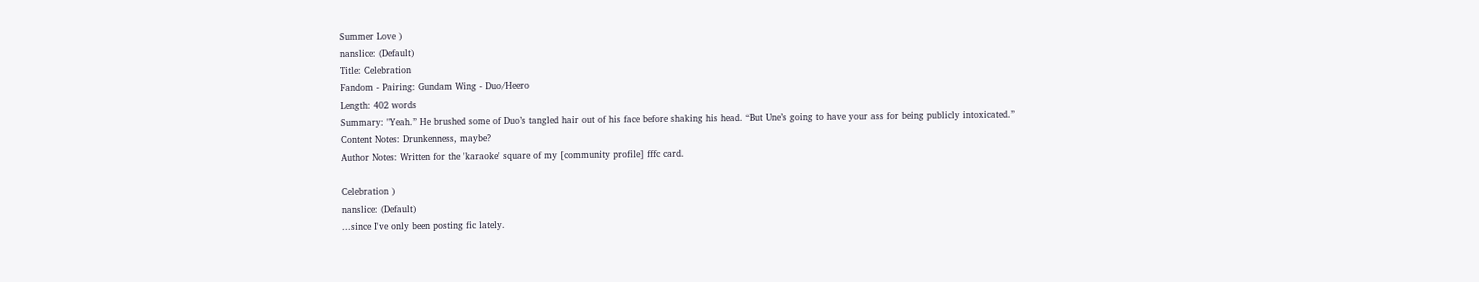Summer Love )
nanslice: (Default)
Title: Celebration
Fandom - Pairing: Gundam Wing - Duo/Heero
Length: 402 words
Summary: "Yeah.” He brushed some of Duo’s tangled hair out of his face before shaking his head. “But Une’s going to have your ass for being publicly intoxicated.”
Content Notes: Drunkenness, maybe?
Author Notes: Written for the 'karaoke' square of my [community profile] fffc card.

Celebration )
nanslice: (Default)
...since I've only been posting fic lately.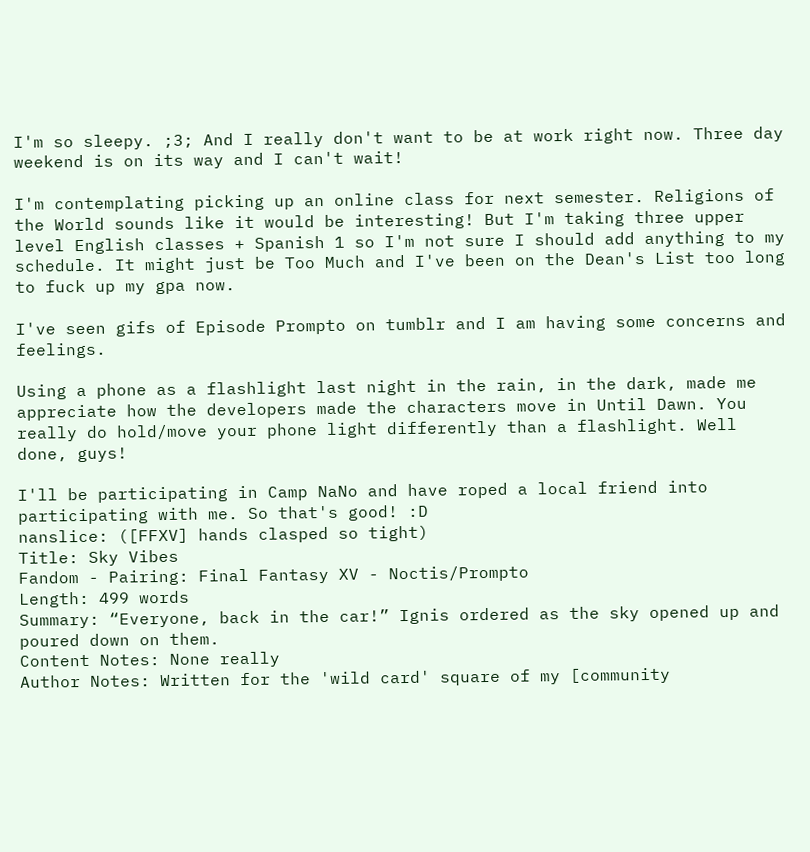I'm so sleepy. ;3; And I really don't want to be at work right now. Three day weekend is on its way and I can't wait!

I'm contemplating picking up an online class for next semester. Religions of the World sounds like it would be interesting! But I'm taking three upper level English classes + Spanish 1 so I'm not sure I should add anything to my schedule. It might just be Too Much and I've been on the Dean's List too long to fuck up my gpa now.

I've seen gifs of Episode Prompto on tumblr and I am having some concerns and feelings.

Using a phone as a flashlight last night in the rain, in the dark, made me appreciate how the developers made the characters move in Until Dawn. You really do hold/move your phone light differently than a flashlight. Well done, guys!

I'll be participating in Camp NaNo and have roped a local friend into participating with me. So that's good! :D
nanslice: ([FFXV] hands clasped so tight)
Title: Sky Vibes
Fandom - Pairing: Final Fantasy XV - Noctis/Prompto
Length: 499 words
Summary: “Everyone, back in the car!” Ignis ordered as the sky opened up and poured down on them.
Content Notes: None really
Author Notes: Written for the 'wild card' square of my [community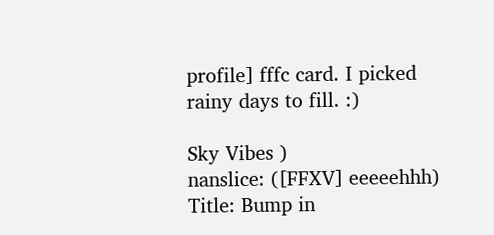profile] fffc card. I picked rainy days to fill. :)

Sky Vibes )
nanslice: ([FFXV] eeeeehhh)
Title: Bump in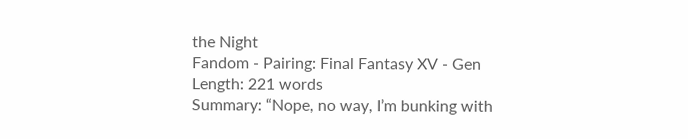the Night
Fandom - Pairing: Final Fantasy XV - Gen
Length: 221 words
Summary: “Nope, no way, I’m bunking with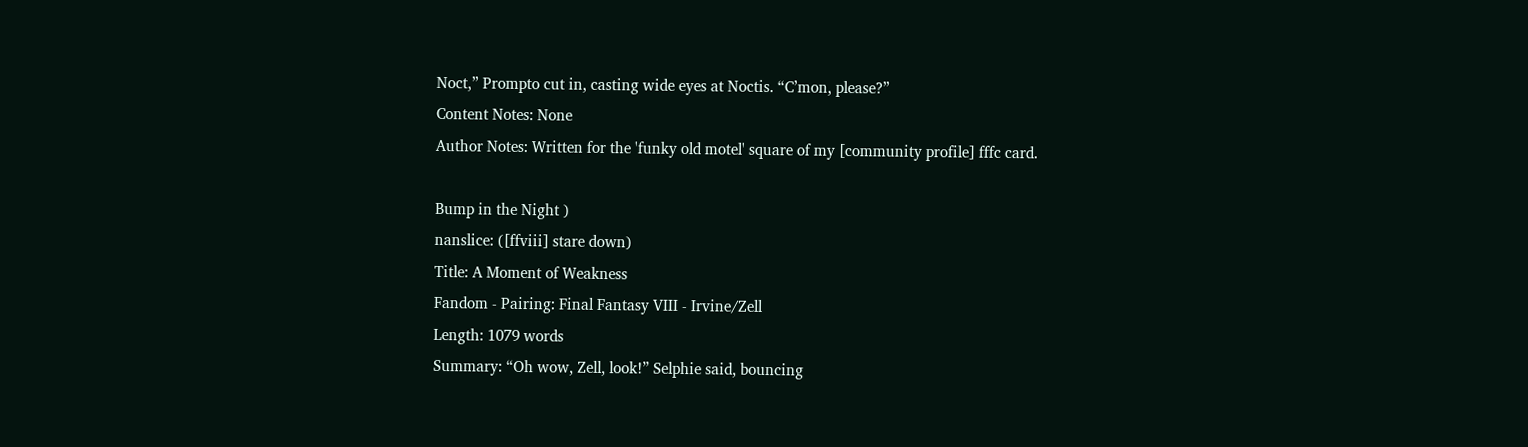Noct,” Prompto cut in, casting wide eyes at Noctis. “C’mon, please?”
Content Notes: None
Author Notes: Written for the 'funky old motel' square of my [community profile] fffc card.

Bump in the Night )
nanslice: ([ffviii] stare down)
Title: A Moment of Weakness
Fandom - Pairing: Final Fantasy VIII - Irvine/Zell
Length: 1079 words
Summary: “Oh wow, Zell, look!” Selphie said, bouncing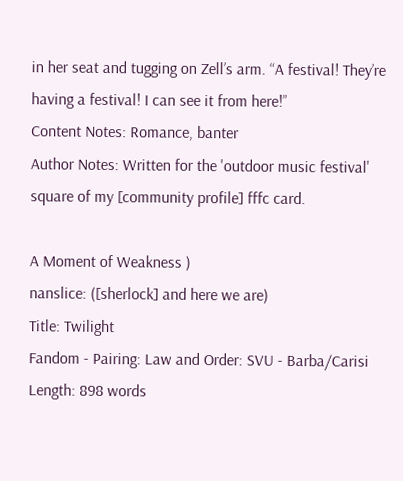in her seat and tugging on Zell’s arm. “A festival! They’re having a festival! I can see it from here!”
Content Notes: Romance, banter
Author Notes: Written for the 'outdoor music festival' square of my [community profile] fffc card.

A Moment of Weakness )
nanslice: ([sherlock] and here we are)
Title: Twilight
Fandom - Pairing: Law and Order: SVU - Barba/Carisi
Length: 898 words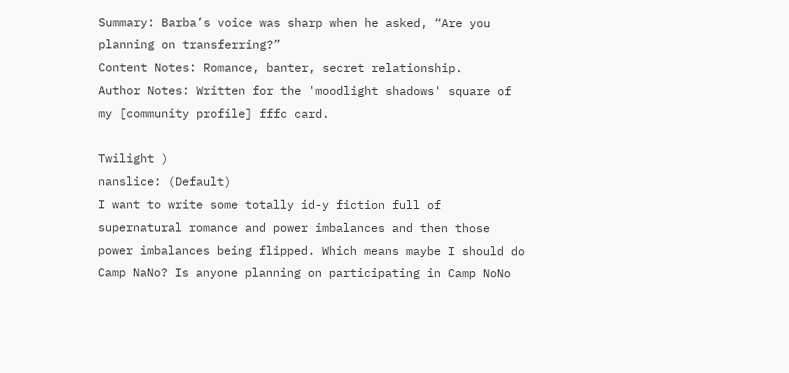Summary: Barba’s voice was sharp when he asked, “Are you planning on transferring?”
Content Notes: Romance, banter, secret relationship.
Author Notes: Written for the 'moodlight shadows' square of my [community profile] fffc card.

Twilight )
nanslice: (Default)
I want to write some totally id-y fiction full of supernatural romance and power imbalances and then those power imbalances being flipped. Which means maybe I should do Camp NaNo? Is anyone planning on participating in Camp NoNo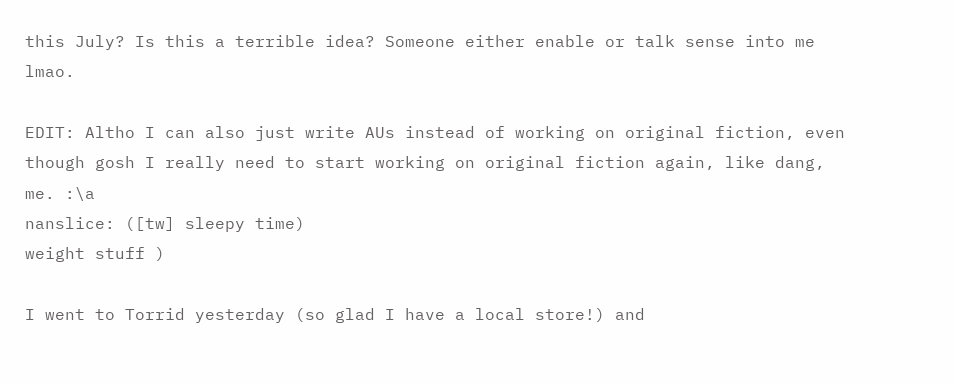this July? Is this a terrible idea? Someone either enable or talk sense into me lmao.

EDIT: Altho I can also just write AUs instead of working on original fiction, even though gosh I really need to start working on original fiction again, like dang, me. :\a
nanslice: ([tw] sleepy time)
weight stuff )

I went to Torrid yesterday (so glad I have a local store!) and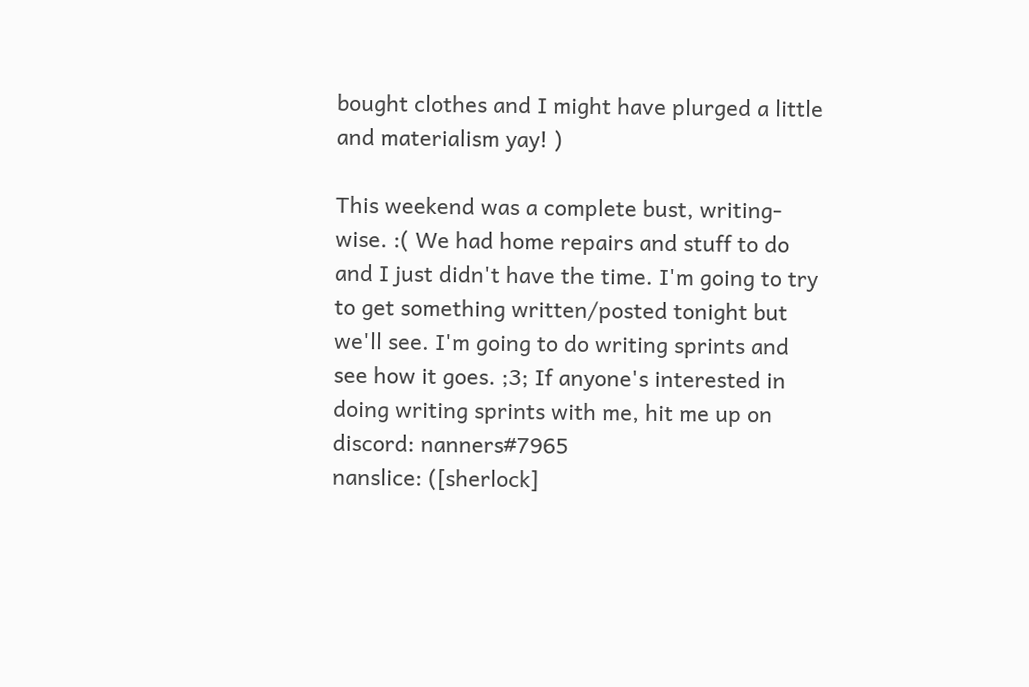bought clothes and I might have plurged a little and materialism yay! )

This weekend was a complete bust, writing-wise. :( We had home repairs and stuff to do and I just didn't have the time. I'm going to try to get something written/posted tonight but we'll see. I'm going to do writing sprints and see how it goes. ;3; If anyone's interested in doing writing sprints with me, hit me up on discord: nanners#7965
nanslice: ([sherlock]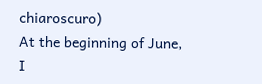chiaroscuro)
At the beginning of June, I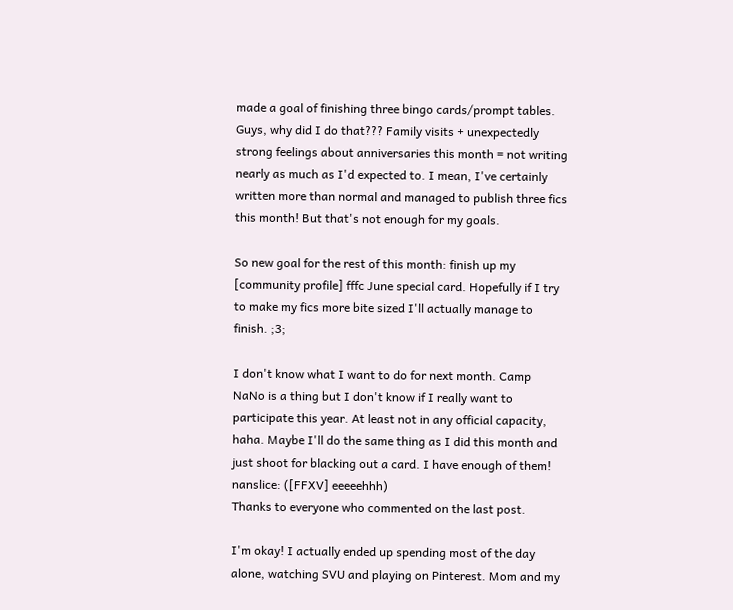made a goal of finishing three bingo cards/prompt tables. Guys, why did I do that??? Family visits + unexpectedly strong feelings about anniversaries this month = not writing nearly as much as I'd expected to. I mean, I've certainly written more than normal and managed to publish three fics this month! But that's not enough for my goals.

So new goal for the rest of this month: finish up my [community profile] fffc June special card. Hopefully if I try to make my fics more bite sized I'll actually manage to finish. ;3;

I don't know what I want to do for next month. Camp NaNo is a thing but I don't know if I really want to participate this year. At least not in any official capacity, haha. Maybe I'll do the same thing as I did this month and just shoot for blacking out a card. I have enough of them!
nanslice: ([FFXV] eeeeehhh)
Thanks to everyone who commented on the last post.

I'm okay! I actually ended up spending most of the day alone, watching SVU and playing on Pinterest. Mom and my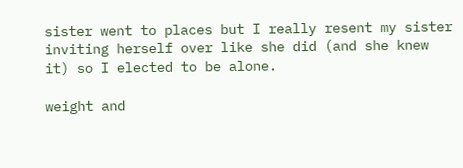sister went to places but I really resent my sister inviting herself over like she did (and she knew it) so I elected to be alone.

weight and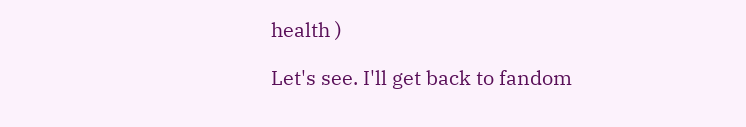health )

Let's see. I'll get back to fandom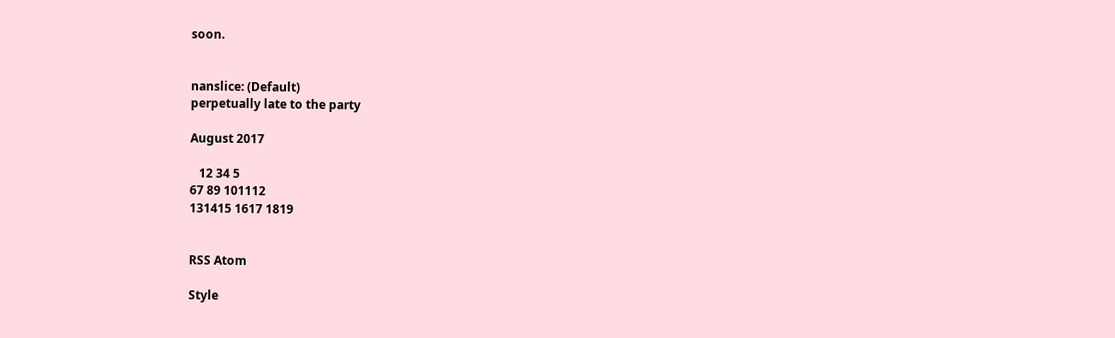soon.


nanslice: (Default)
perpetually late to the party

August 2017

   12 34 5
67 89 101112
131415 1617 1819


RSS Atom

Style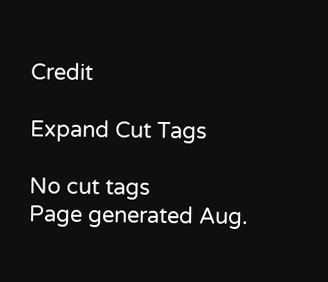Credit

Expand Cut Tags

No cut tags
Page generated Aug.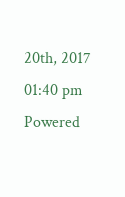20th, 2017 01:40 pm
Powered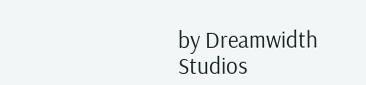by Dreamwidth Studios